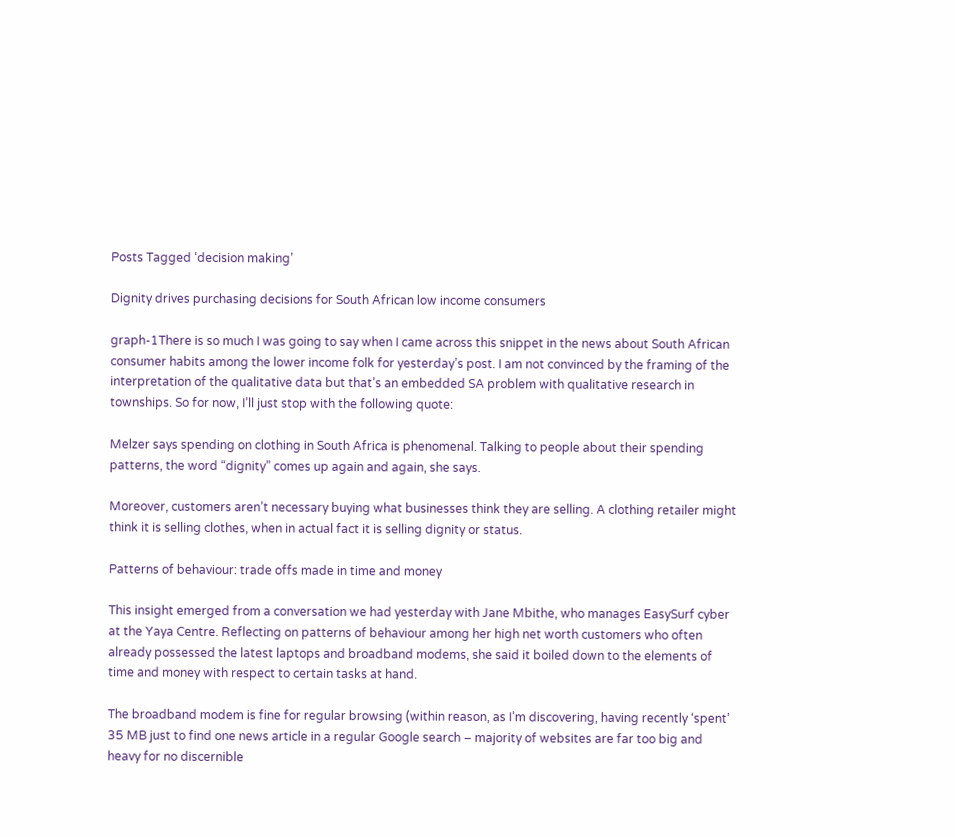Posts Tagged ‘decision making’

Dignity drives purchasing decisions for South African low income consumers

graph-1There is so much I was going to say when I came across this snippet in the news about South African consumer habits among the lower income folk for yesterday’s post. I am not convinced by the framing of the interpretation of the qualitative data but that’s an embedded SA problem with qualitative research in townships. So for now, I’ll just stop with the following quote:

Melzer says spending on clothing in South Africa is phenomenal. Talking to people about their spending patterns, the word “dignity” comes up again and again, she says.

Moreover, customers aren’t necessary buying what businesses think they are selling. A clothing retailer might think it is selling clothes, when in actual fact it is selling dignity or status.

Patterns of behaviour: trade offs made in time and money

This insight emerged from a conversation we had yesterday with Jane Mbithe, who manages EasySurf cyber  at the Yaya Centre. Reflecting on patterns of behaviour among her high net worth customers who often already possessed the latest laptops and broadband modems, she said it boiled down to the elements of time and money with respect to certain tasks at hand.

The broadband modem is fine for regular browsing (within reason, as I’m discovering, having recently ‘spent’ 35 MB just to find one news article in a regular Google search – majority of websites are far too big and heavy for no discernible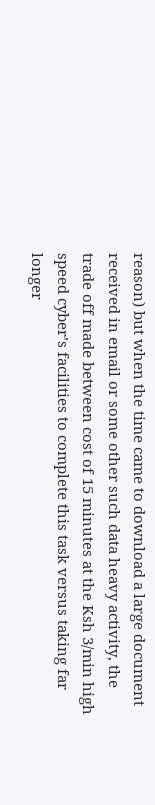reason) but when the time came to download a large document received in email or some other such data heavy activity, the trade off made between cost of 15 minutes at the Ksh 3/min high speed cyber’s facilities to complete this task versus taking far longer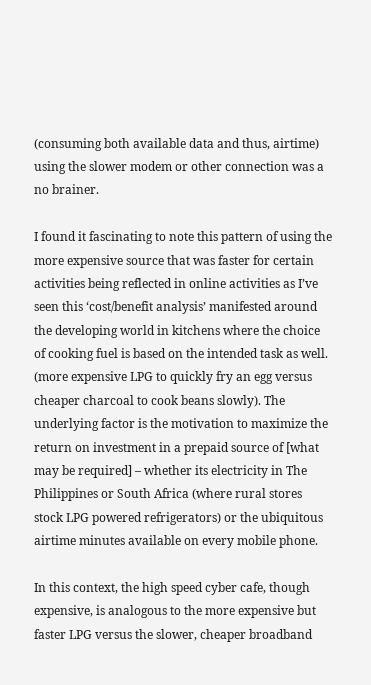(consuming both available data and thus, airtime) using the slower modem or other connection was a no brainer.

I found it fascinating to note this pattern of using the more expensive source that was faster for certain activities being reflected in online activities as I’ve seen this ‘cost/benefit analysis’ manifested around the developing world in kitchens where the choice of cooking fuel is based on the intended task as well. (more expensive LPG to quickly fry an egg versus cheaper charcoal to cook beans slowly). The underlying factor is the motivation to maximize the return on investment in a prepaid source of [what may be required] – whether its electricity in The Philippines or South Africa (where rural stores stock LPG powered refrigerators) or the ubiquitous airtime minutes available on every mobile phone.

In this context, the high speed cyber cafe, though expensive, is analogous to the more expensive but faster LPG versus the slower, cheaper broadband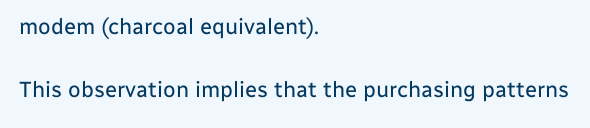modem (charcoal equivalent).

This observation implies that the purchasing patterns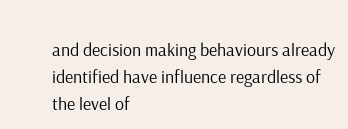and decision making behaviours already identified have influence regardless of the level of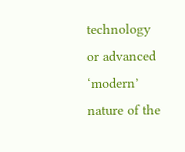technology or advanced ‘modern’ nature of the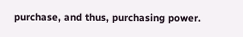purchase, and thus, purchasing power.